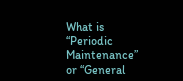What is “Periodic Maintenance” or “General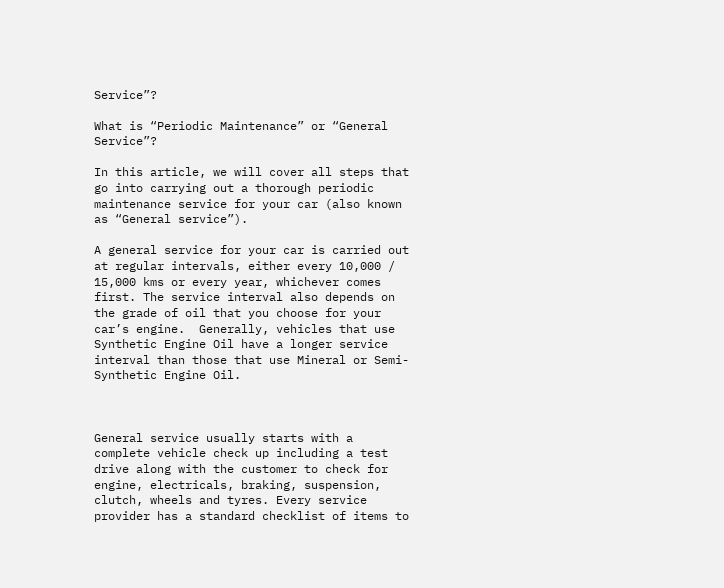Service”?

What is “Periodic Maintenance” or “General Service”?

In this article, we will cover all steps that go into carrying out a thorough periodic maintenance service for your car (also known as “General service”).

A general service for your car is carried out at regular intervals, either every 10,000 / 15,000 kms or every year, whichever comes first. The service interval also depends on the grade of oil that you choose for your car’s engine.  Generally, vehicles that use Synthetic Engine Oil have a longer service interval than those that use Mineral or Semi-Synthetic Engine Oil.



General service usually starts with a complete vehicle check up including a test drive along with the customer to check for engine, electricals, braking, suspension, clutch, wheels and tyres. Every service provider has a standard checklist of items to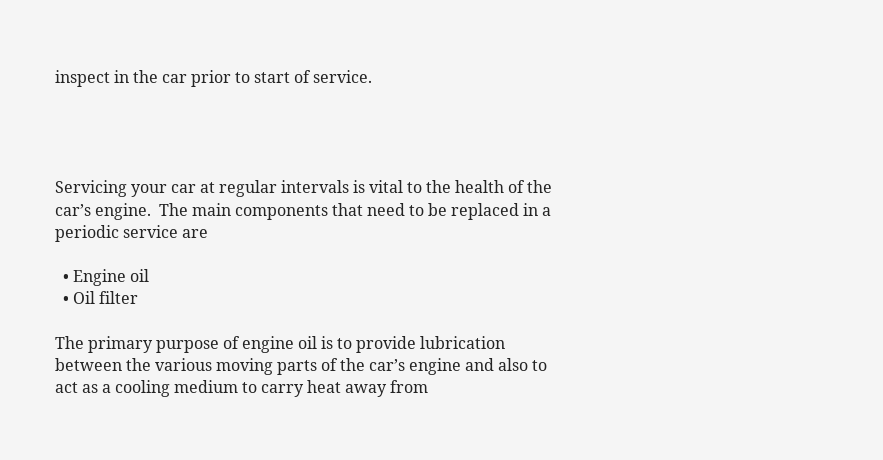inspect in the car prior to start of service.




Servicing your car at regular intervals is vital to the health of the car’s engine.  The main components that need to be replaced in a periodic service are

  • Engine oil
  • Oil filter

The primary purpose of engine oil is to provide lubrication between the various moving parts of the car’s engine and also to act as a cooling medium to carry heat away from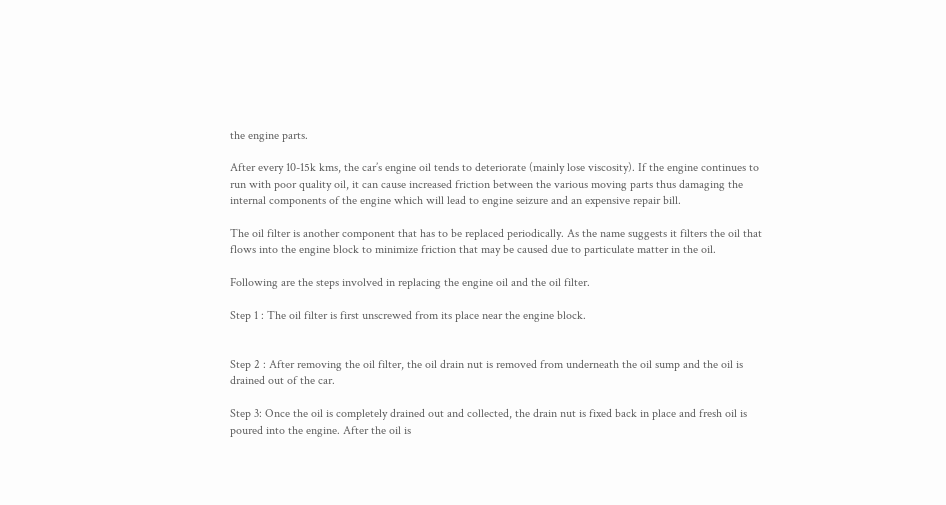the engine parts.

After every 10-15k kms, the car’s engine oil tends to deteriorate (mainly lose viscosity). If the engine continues to run with poor quality oil, it can cause increased friction between the various moving parts thus damaging the internal components of the engine which will lead to engine seizure and an expensive repair bill.

The oil filter is another component that has to be replaced periodically. As the name suggests it filters the oil that flows into the engine block to minimize friction that may be caused due to particulate matter in the oil.

Following are the steps involved in replacing the engine oil and the oil filter.

Step 1 : The oil filter is first unscrewed from its place near the engine block.


Step 2 : After removing the oil filter, the oil drain nut is removed from underneath the oil sump and the oil is drained out of the car.

Step 3: Once the oil is completely drained out and collected, the drain nut is fixed back in place and fresh oil is poured into the engine. After the oil is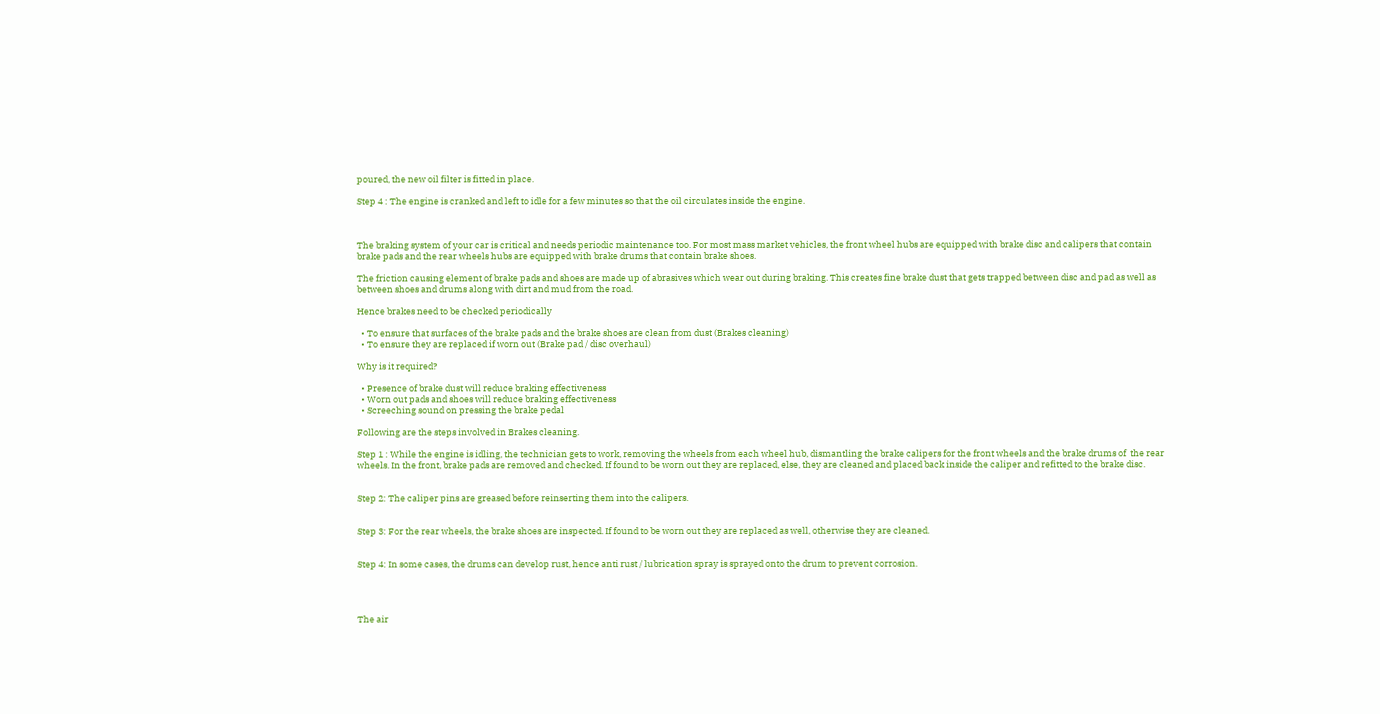poured, the new oil filter is fitted in place.

Step 4 : The engine is cranked and left to idle for a few minutes so that the oil circulates inside the engine.



The braking system of your car is critical and needs periodic maintenance too. For most mass market vehicles, the front wheel hubs are equipped with brake disc and calipers that contain brake pads and the rear wheels hubs are equipped with brake drums that contain brake shoes.

The friction causing element of brake pads and shoes are made up of abrasives which wear out during braking. This creates fine brake dust that gets trapped between disc and pad as well as between shoes and drums along with dirt and mud from the road.

Hence brakes need to be checked periodically

  • To ensure that surfaces of the brake pads and the brake shoes are clean from dust (Brakes cleaning)
  • To ensure they are replaced if worn out (Brake pad / disc overhaul)

Why is it required?

  • Presence of brake dust will reduce braking effectiveness
  • Worn out pads and shoes will reduce braking effectiveness
  • Screeching sound on pressing the brake pedal

Following are the steps involved in Brakes cleaning.

Step 1 : While the engine is idling, the technician gets to work, removing the wheels from each wheel hub, dismantling the brake calipers for the front wheels and the brake drums of  the rear wheels. In the front, brake pads are removed and checked. If found to be worn out they are replaced, else, they are cleaned and placed back inside the caliper and refitted to the brake disc.


Step 2: The caliper pins are greased before reinserting them into the calipers.


Step 3: For the rear wheels, the brake shoes are inspected. If found to be worn out they are replaced as well, otherwise they are cleaned.


Step 4: In some cases, the drums can develop rust, hence anti rust / lubrication spray is sprayed onto the drum to prevent corrosion.




The air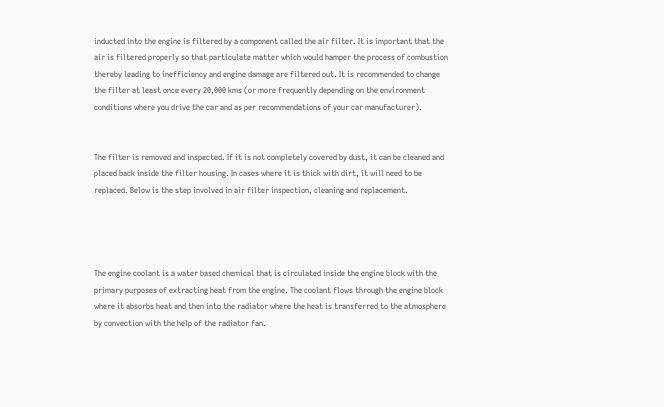inducted into the engine is filtered by a component called the air filter. It is important that the air is filtered properly so that particulate matter which would hamper the process of combustion thereby leading to inefficiency and engine damage are filtered out. It is recommended to change the filter at least once every 20,000 kms (or more frequently depending on the environment conditions where you drive the car and as per recommendations of your car manufacturer).


The filter is removed and inspected. If it is not completely covered by dust, it can be cleaned and placed back inside the filter housing. In cases where it is thick with dirt, it will need to be replaced. Below is the step involved in air filter inspection, cleaning and replacement.




The engine coolant is a water based chemical that is circulated inside the engine block with the primary purposes of extracting heat from the engine. The coolant flows through the engine block where it absorbs heat and then into the radiator where the heat is transferred to the atmosphere by convection with the help of the radiator fan.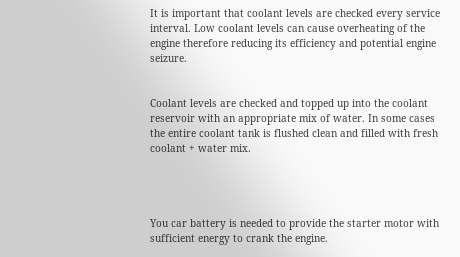It is important that coolant levels are checked every service interval. Low coolant levels can cause overheating of the engine therefore reducing its efficiency and potential engine seizure.


Coolant levels are checked and topped up into the coolant reservoir with an appropriate mix of water. In some cases the entire coolant tank is flushed clean and filled with fresh coolant + water mix.




You car battery is needed to provide the starter motor with sufficient energy to crank the engine.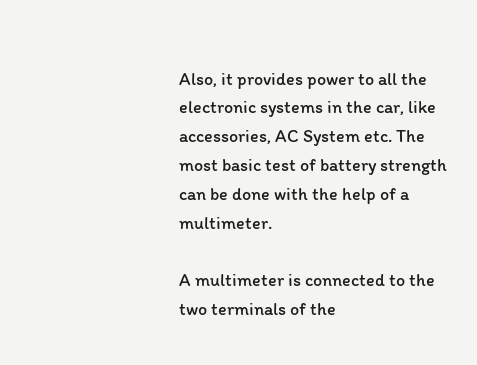Also, it provides power to all the electronic systems in the car, like accessories, AC System etc. The most basic test of battery strength can be done with the help of a multimeter.

A multimeter is connected to the two terminals of the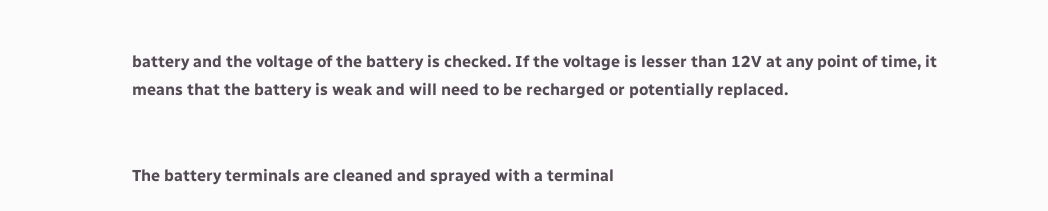battery and the voltage of the battery is checked. If the voltage is lesser than 12V at any point of time, it means that the battery is weak and will need to be recharged or potentially replaced.


The battery terminals are cleaned and sprayed with a terminal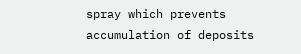spray which prevents accumulation of deposits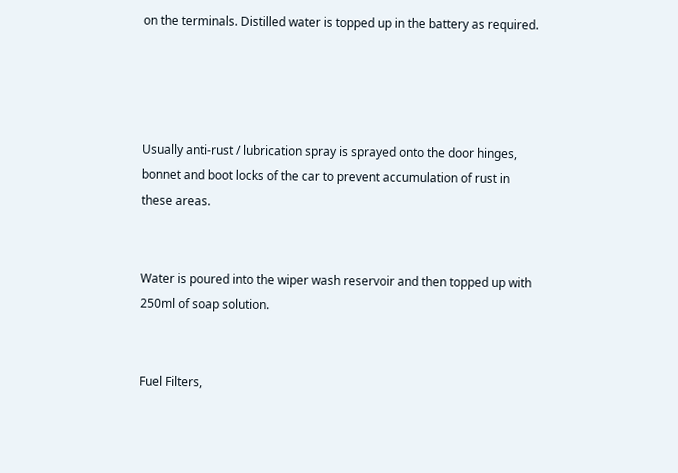on the terminals. Distilled water is topped up in the battery as required.




Usually anti-rust / lubrication spray is sprayed onto the door hinges, bonnet and boot locks of the car to prevent accumulation of rust in these areas.


Water is poured into the wiper wash reservoir and then topped up with 250ml of soap solution.


Fuel Filters,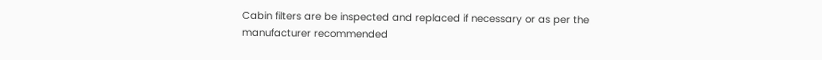Cabin filters are be inspected and replaced if necessary or as per the manufacturer recommended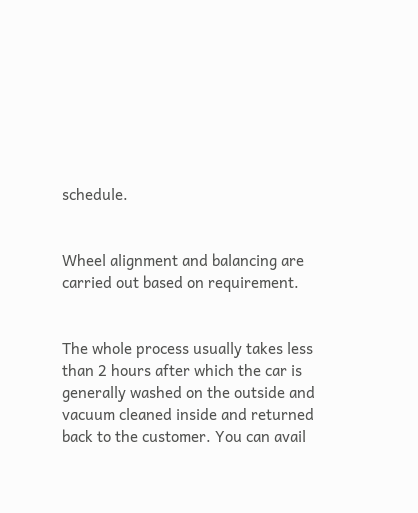schedule.


Wheel alignment and balancing are carried out based on requirement.


The whole process usually takes less than 2 hours after which the car is generally washed on the outside and vacuum cleaned inside and returned back to the customer. You can avail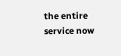the entire service now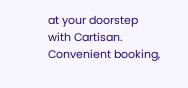at your doorstep with Cartisan. Convenient booking,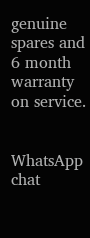genuine spares and 6 month warranty on service.


WhatsApp chat